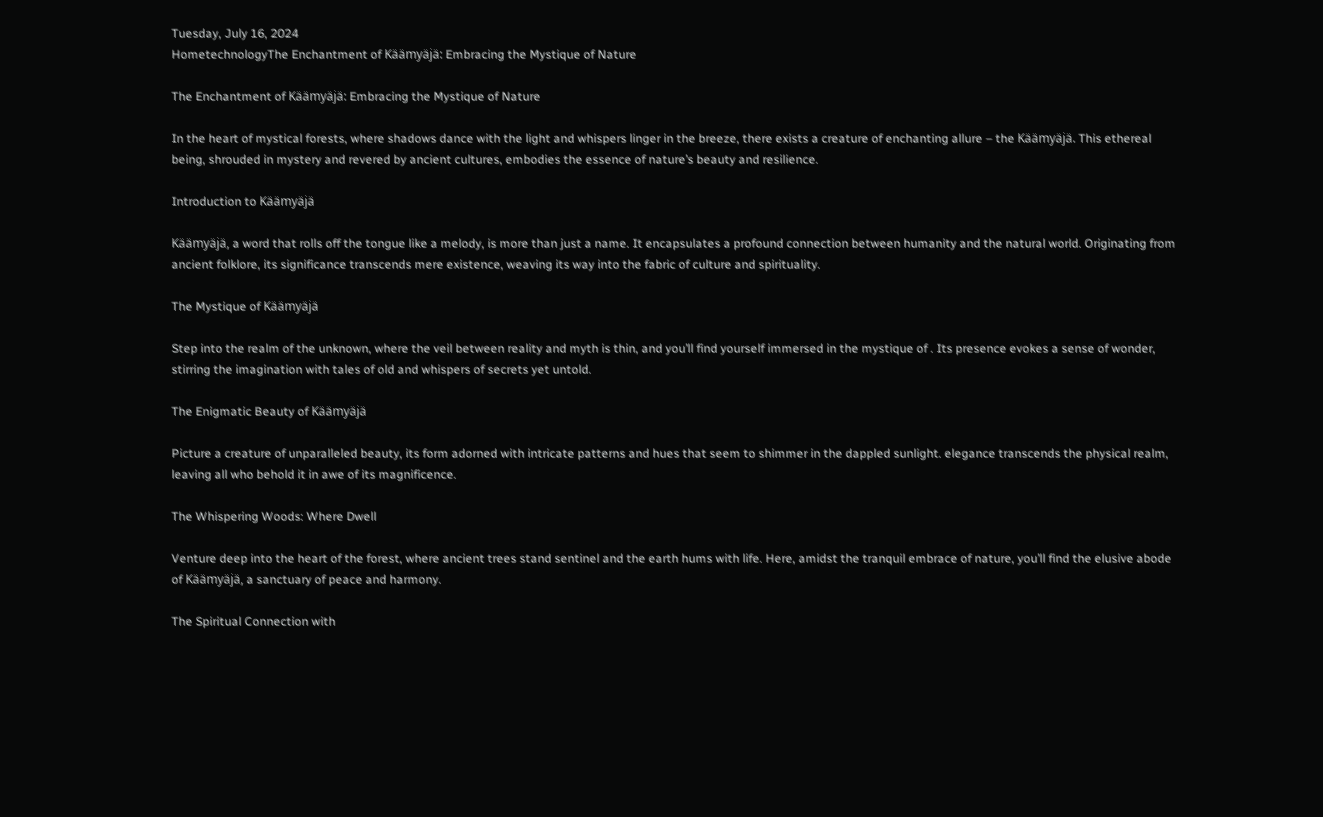Tuesday, July 16, 2024
HometechnologyThe Enchantment of Käämyäjä: Embracing the Mystique of Nature

The Enchantment of Käämyäjä: Embracing the Mystique of Nature

In the heart of mystical forests, where shadows dance with the light and whispers linger in the breeze, there exists a creature of enchanting allure – the Käämyäjä. This ethereal being, shrouded in mystery and revered by ancient cultures, embodies the essence of nature’s beauty and resilience.

Introduction to Käämyäjä

Käämyäjä, a word that rolls off the tongue like a melody, is more than just a name. It encapsulates a profound connection between humanity and the natural world. Originating from ancient folklore, its significance transcends mere existence, weaving its way into the fabric of culture and spirituality.

The Mystique of Käämyäjä

Step into the realm of the unknown, where the veil between reality and myth is thin, and you’ll find yourself immersed in the mystique of . Its presence evokes a sense of wonder, stirring the imagination with tales of old and whispers of secrets yet untold.

The Enigmatic Beauty of Käämyäjä

Picture a creature of unparalleled beauty, its form adorned with intricate patterns and hues that seem to shimmer in the dappled sunlight. elegance transcends the physical realm, leaving all who behold it in awe of its magnificence.

The Whispering Woods: Where Dwell

Venture deep into the heart of the forest, where ancient trees stand sentinel and the earth hums with life. Here, amidst the tranquil embrace of nature, you’ll find the elusive abode of Käämyäjä, a sanctuary of peace and harmony.

The Spiritual Connection with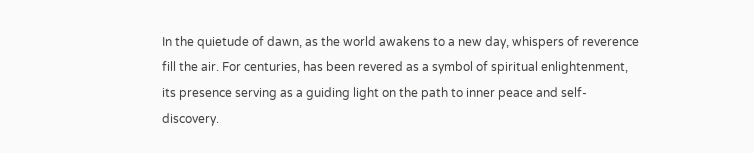In the quietude of dawn, as the world awakens to a new day, whispers of reverence fill the air. For centuries, has been revered as a symbol of spiritual enlightenment, its presence serving as a guiding light on the path to inner peace and self-discovery.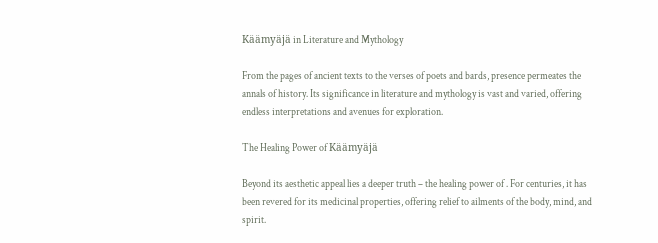Käämyäjä in Literature and Mythology

From the pages of ancient texts to the verses of poets and bards, presence permeates the annals of history. Its significance in literature and mythology is vast and varied, offering endless interpretations and avenues for exploration.

The Healing Power of Käämyäjä

Beyond its aesthetic appeal lies a deeper truth – the healing power of . For centuries, it has been revered for its medicinal properties, offering relief to ailments of the body, mind, and spirit.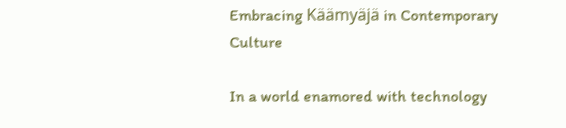Embracing Käämyäjä in Contemporary Culture

In a world enamored with technology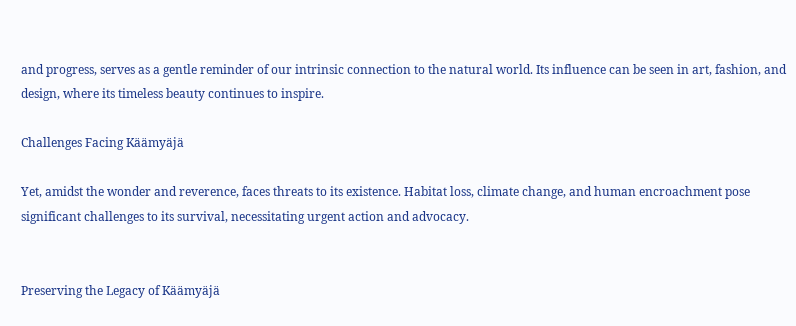and progress, serves as a gentle reminder of our intrinsic connection to the natural world. Its influence can be seen in art, fashion, and design, where its timeless beauty continues to inspire.

Challenges Facing Käämyäjä

Yet, amidst the wonder and reverence, faces threats to its existence. Habitat loss, climate change, and human encroachment pose significant challenges to its survival, necessitating urgent action and advocacy.


Preserving the Legacy of Käämyäjä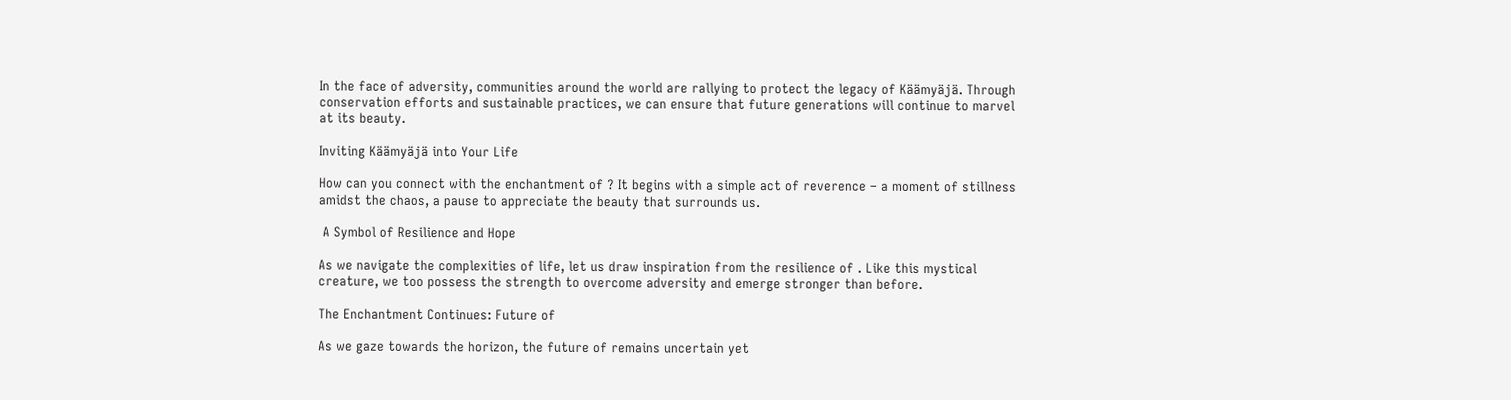In the face of adversity, communities around the world are rallying to protect the legacy of Käämyäjä. Through conservation efforts and sustainable practices, we can ensure that future generations will continue to marvel at its beauty.

Inviting Käämyäjä into Your Life

How can you connect with the enchantment of ? It begins with a simple act of reverence – a moment of stillness amidst the chaos, a pause to appreciate the beauty that surrounds us.

 A Symbol of Resilience and Hope

As we navigate the complexities of life, let us draw inspiration from the resilience of . Like this mystical creature, we too possess the strength to overcome adversity and emerge stronger than before.

The Enchantment Continues: Future of

As we gaze towards the horizon, the future of remains uncertain yet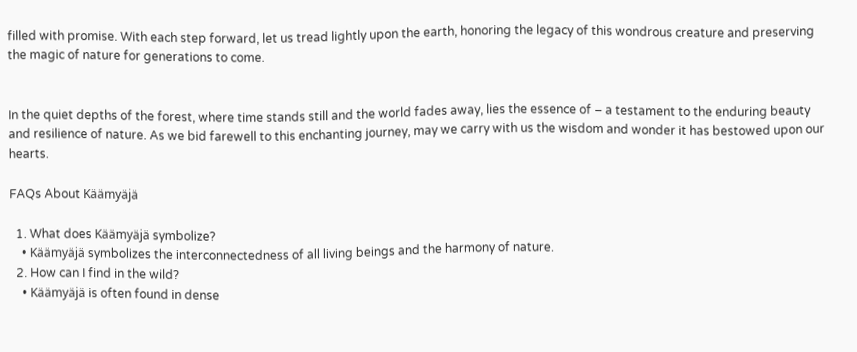filled with promise. With each step forward, let us tread lightly upon the earth, honoring the legacy of this wondrous creature and preserving the magic of nature for generations to come.


In the quiet depths of the forest, where time stands still and the world fades away, lies the essence of – a testament to the enduring beauty and resilience of nature. As we bid farewell to this enchanting journey, may we carry with us the wisdom and wonder it has bestowed upon our hearts.

FAQs About Käämyäjä

  1. What does Käämyäjä symbolize?
    • Käämyäjä symbolizes the interconnectedness of all living beings and the harmony of nature.
  2. How can I find in the wild?
    • Käämyäjä is often found in dense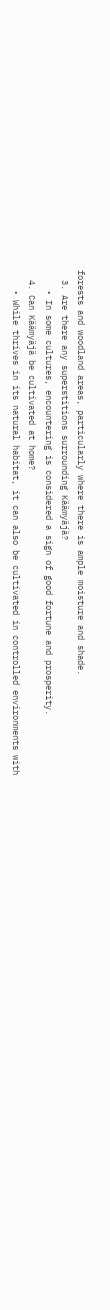forests and woodland areas, particularly where there is ample moisture and shade.
  3. Are there any superstitions surrounding Käämyäjä?
    • In some cultures, encountering is considered a sign of good fortune and prosperity.
  4. Can Käämyäjä be cultivated at home?
    • While thrives in its natural habitat, it can also be cultivated in controlled environments with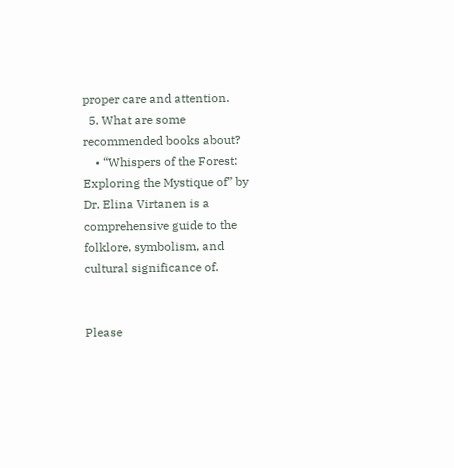proper care and attention.
  5. What are some recommended books about?
    • “Whispers of the Forest: Exploring the Mystique of” by Dr. Elina Virtanen is a comprehensive guide to the folklore, symbolism, and cultural significance of.


Please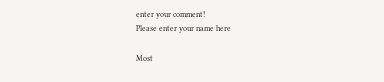enter your comment!
Please enter your name here

Most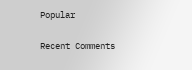Popular

Recent Comments